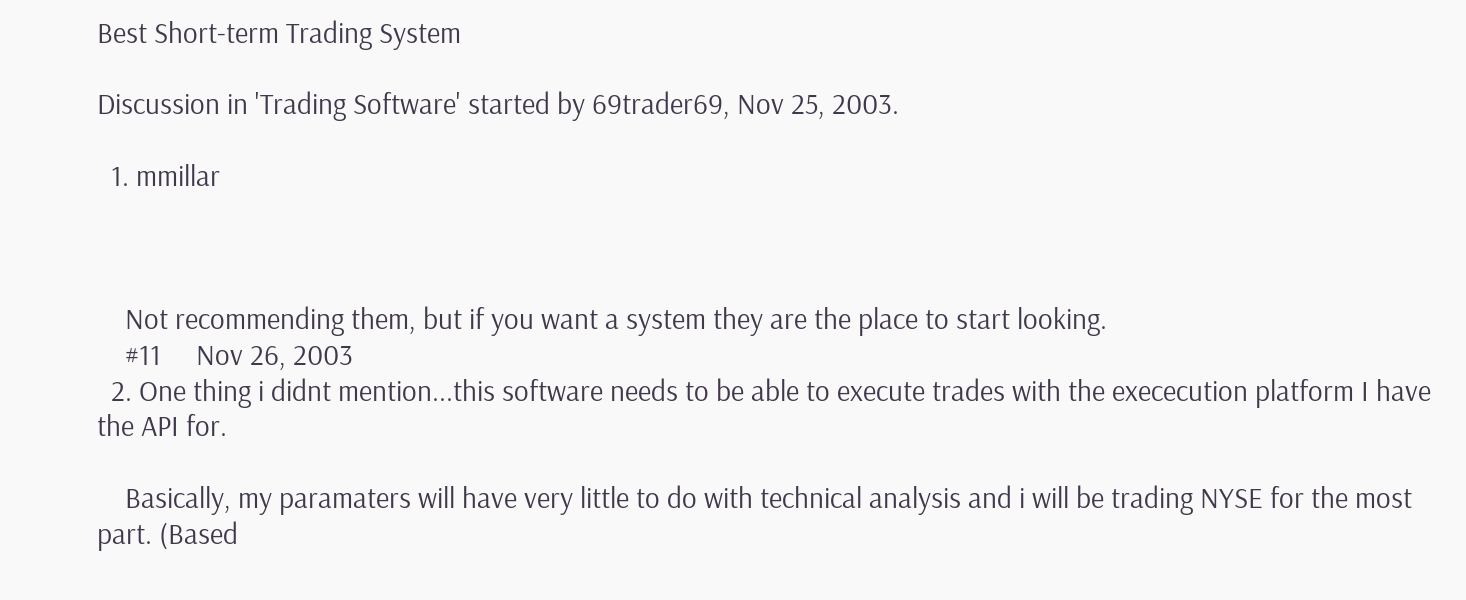Best Short-term Trading System

Discussion in 'Trading Software' started by 69trader69, Nov 25, 2003.

  1. mmillar



    Not recommending them, but if you want a system they are the place to start looking.
    #11     Nov 26, 2003
  2. One thing i didnt mention...this software needs to be able to execute trades with the exececution platform I have the API for.

    Basically, my paramaters will have very little to do with technical analysis and i will be trading NYSE for the most part. (Based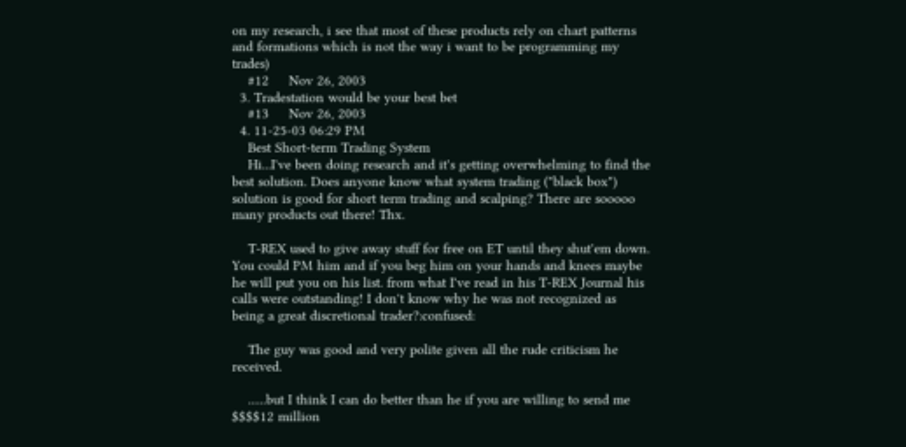on my research, i see that most of these products rely on chart patterns and formations which is not the way i want to be programming my trades)
    #12     Nov 26, 2003
  3. Tradestation would be your best bet
    #13     Nov 26, 2003
  4. 11-25-03 06:29 PM
    Best Short-term Trading System
    Hi...I've been doing research and it's getting overwhelming to find the best solution. Does anyone know what system trading ("black box") solution is good for short term trading and scalping? There are sooooo many products out there! Thx.

    T-REX used to give away stuff for free on ET until they shut'em down. You could PM him and if you beg him on your hands and knees maybe he will put you on his list. from what I've read in his T-REX Journal his calls were outstanding! I don't know why he was not recognized as being a great discretional trader?:confused:

    The guy was good and very polite given all the rude criticism he received.

    ......but I think I can do better than he if you are willing to send me $$$$12 million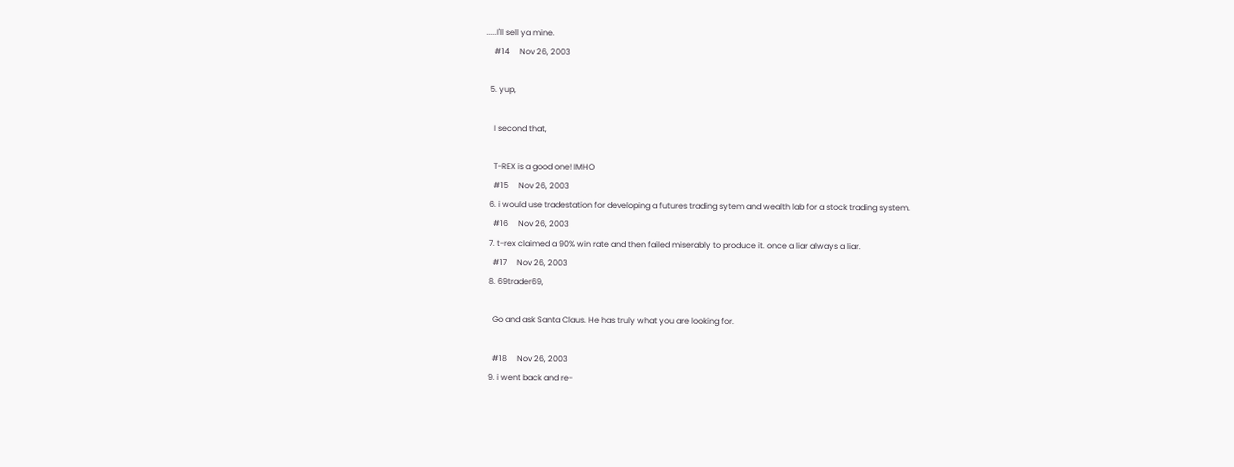.....I'll sell ya mine.
    #14     Nov 26, 2003

  5. yup,

    I second that,

    T-REX is a good one! IMHO
    #15     Nov 26, 2003
  6. i would use tradestation for developing a futures trading sytem and wealth lab for a stock trading system.
    #16     Nov 26, 2003
  7. t-rex claimed a 90% win rate and then failed miserably to produce it. once a liar always a liar.
    #17     Nov 26, 2003
  8. 69trader69,

    Go and ask Santa Claus. He has truly what you are looking for.

    #18     Nov 26, 2003
  9. i went back and re-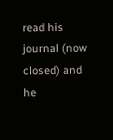read his journal (now closed) and he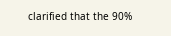clarified that the 90%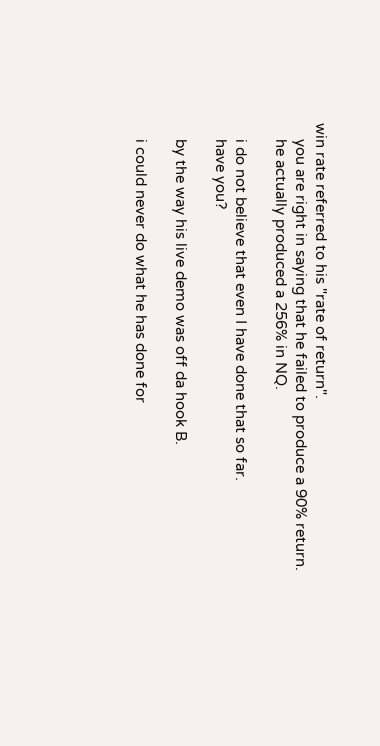win rate referred to his "rate of return".
    you are right in saying that he failed to produce a 90% return.
    he actually produced a 256% in NQ.

    i do not believe that even I have done that so far.
    have you?

    by the way his live demo was off da hook B.

    i could never do what he has done for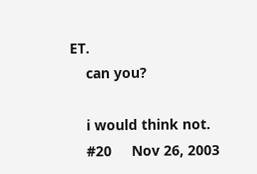ET.
    can you?

    i would think not.
    #20     Nov 26, 2003